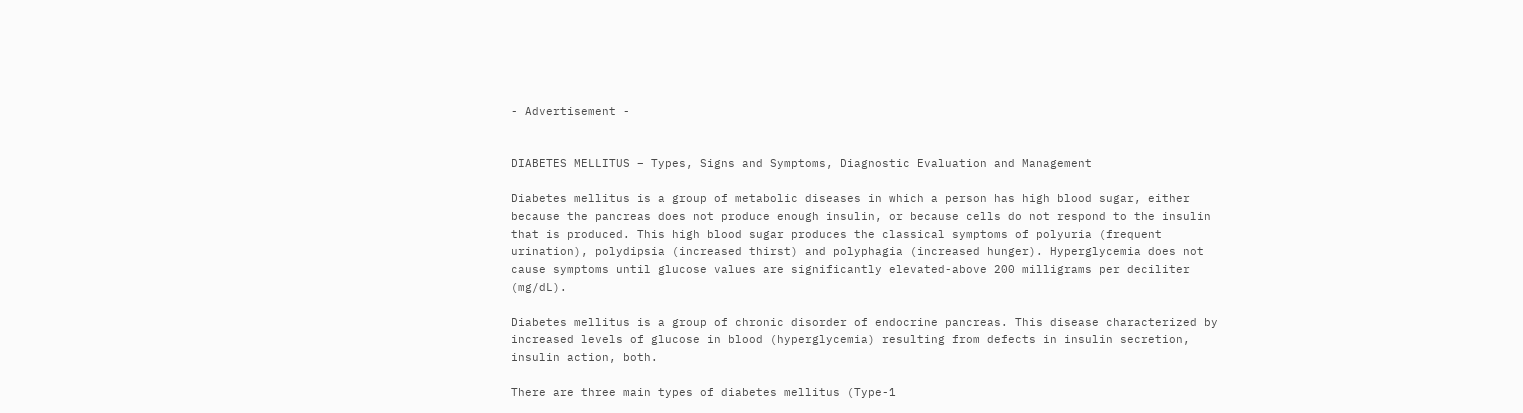- Advertisement -


DIABETES MELLITUS – Types, Signs and Symptoms, Diagnostic Evaluation and Management

Diabetes mellitus is a group of metabolic diseases in which a person has high blood sugar, either because the pancreas does not produce enough insulin, or because cells do not respond to the insulin that is produced. This high blood sugar produces the classical symptoms of polyuria (frequent urination), polydipsia (increased thirst) and polyphagia (increased hunger). Hyperglycemia does not cause symptoms until glucose values are significantly elevated-above 200 milligrams per deciliter (mg/dL).

Diabetes mellitus is a group of chronic disorder of endocrine pancreas. This disease characterized by increased levels of glucose in blood (hyperglycemia) resulting from defects in insulin secretion, insulin action, both.

There are three main types of diabetes mellitus (Type-1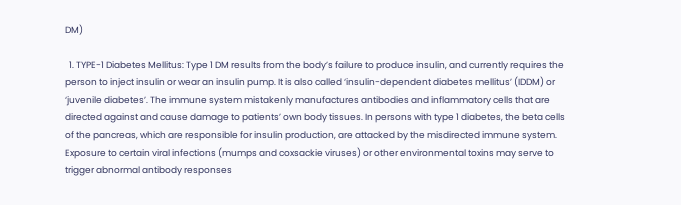DM)

  1. TYPE-1 Diabetes Mellitus: Type 1 DM results from the body’s failure to produce insulin, and currently requires the person to inject insulin or wear an insulin pump. It is also called ‘insulin-dependent diabetes mellitus’ (IDDM) or ‘juvenile diabetes’. The immune system mistakenly manufactures antibodies and inflammatory cells that are directed against and cause damage to patients’ own body tissues. In persons with type 1 diabetes, the beta cells of the pancreas, which are responsible for insulin production, are attacked by the misdirected immune system. Exposure to certain viral infections (mumps and coxsackie viruses) or other environmental toxins may serve to trigger abnormal antibody responses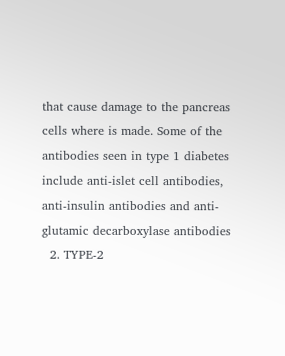that cause damage to the pancreas cells where is made. Some of the antibodies seen in type 1 diabetes include anti-islet cell antibodies, anti-insulin antibodies and anti-glutamic decarboxylase antibodies
  2. TYPE-2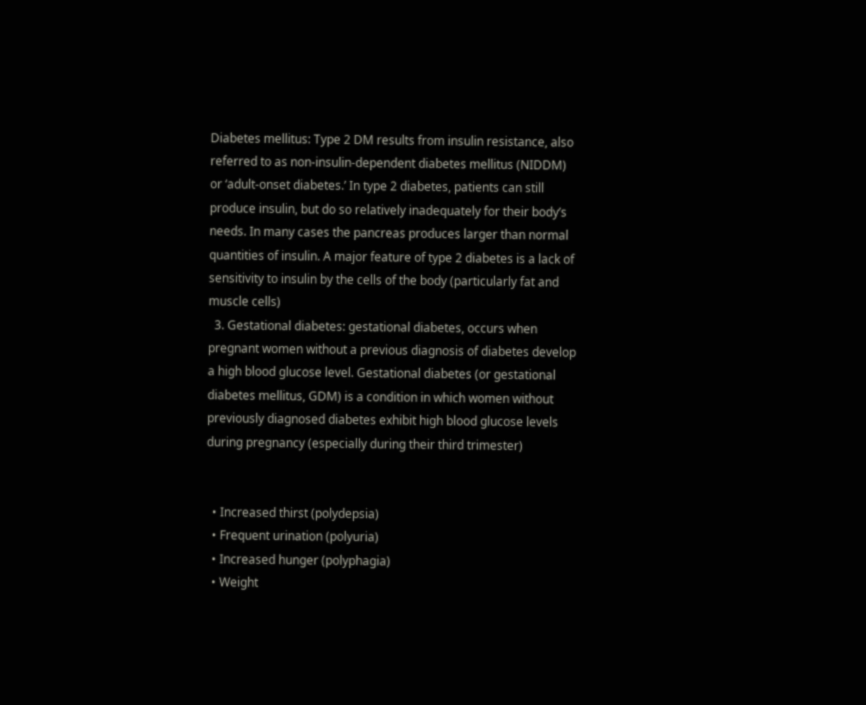Diabetes mellitus: Type 2 DM results from insulin resistance, also referred to as non-insulin-dependent diabetes mellitus (NIDDM) or ‘adult-onset diabetes.’ In type 2 diabetes, patients can still produce insulin, but do so relatively inadequately for their body’s needs. In many cases the pancreas produces larger than normal quantities of insulin. A major feature of type 2 diabetes is a lack of sensitivity to insulin by the cells of the body (particularly fat and muscle cells)
  3. Gestational diabetes: gestational diabetes, occurs when pregnant women without a previous diagnosis of diabetes develop a high blood glucose level. Gestational diabetes (or gestational diabetes mellitus, GDM) is a condition in which women without previously diagnosed diabetes exhibit high blood glucose levels during pregnancy (especially during their third trimester)


  • Increased thirst (polydepsia)
  • Frequent urination (polyuria)
  • Increased hunger (polyphagia)
  • Weight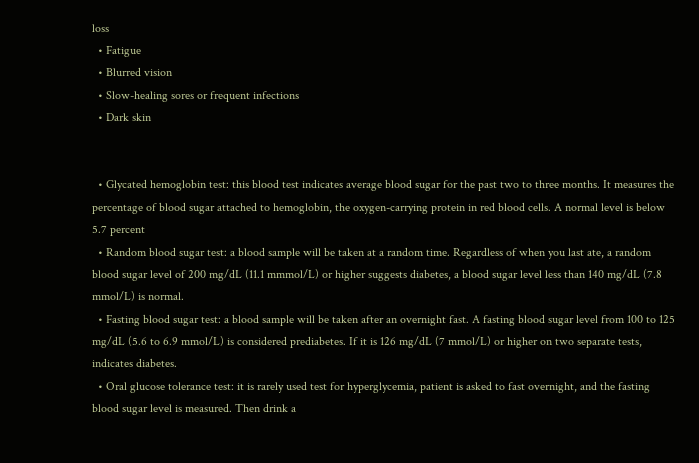loss
  • Fatigue
  • Blurred vision
  • Slow-healing sores or frequent infections
  • Dark skin


  • Glycated hemoglobin test: this blood test indicates average blood sugar for the past two to three months. It measures the percentage of blood sugar attached to hemoglobin, the oxygen-carrying protein in red blood cells. A normal level is below 5.7 percent
  • Random blood sugar test: a blood sample will be taken at a random time. Regardless of when you last ate, a random blood sugar level of 200 mg/dL (11.1 mmmol/L) or higher suggests diabetes, a blood sugar level less than 140 mg/dL (7.8 mmol/L) is normal.
  • Fasting blood sugar test: a blood sample will be taken after an overnight fast. A fasting blood sugar level from 100 to 125 mg/dL (5.6 to 6.9 mmol/L) is considered prediabetes. If it is 126 mg/dL (7 mmol/L) or higher on two separate tests, indicates diabetes.
  • Oral glucose tolerance test: it is rarely used test for hyperglycemia, patient is asked to fast overnight, and the fasting blood sugar level is measured. Then drink a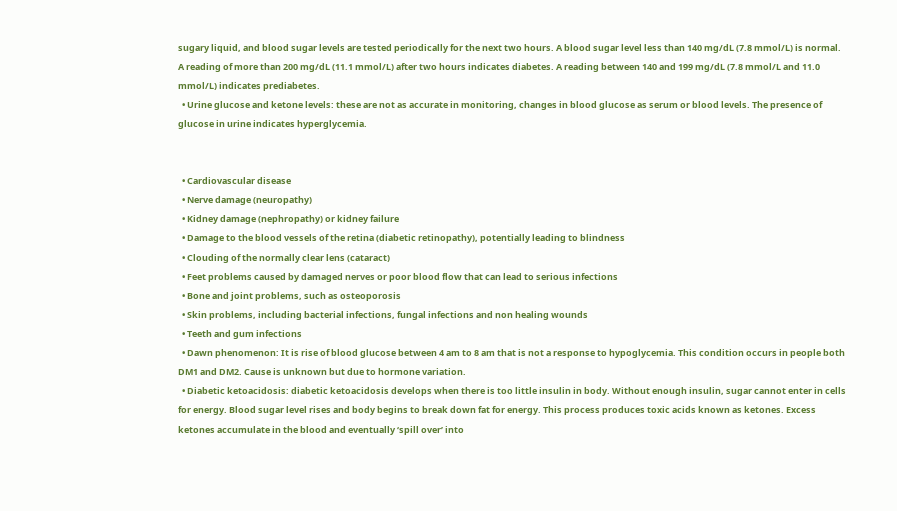sugary liquid, and blood sugar levels are tested periodically for the next two hours. A blood sugar level less than 140 mg/dL (7.8 mmol/L) is normal. A reading of more than 200 mg/dL (11.1 mmol/L) after two hours indicates diabetes. A reading between 140 and 199 mg/dL (7.8 mmol/L and 11.0 mmol/L) indicates prediabetes.
  • Urine glucose and ketone levels: these are not as accurate in monitoring, changes in blood glucose as serum or blood levels. The presence of glucose in urine indicates hyperglycemia.


  • Cardiovascular disease
  • Nerve damage (neuropathy)
  • Kidney damage (nephropathy) or kidney failure
  • Damage to the blood vessels of the retina (diabetic retinopathy), potentially leading to blindness
  • Clouding of the normally clear lens (cataract)
  • Feet problems caused by damaged nerves or poor blood flow that can lead to serious infections
  • Bone and joint problems, such as osteoporosis
  • Skin problems, including bacterial infections, fungal infections and non healing wounds
  • Teeth and gum infections
  • Dawn phenomenon: It is rise of blood glucose between 4 am to 8 am that is not a response to hypoglycemia. This condition occurs in people both DM1 and DM2. Cause is unknown but due to hormone variation.
  • Diabetic ketoacidosis: diabetic ketoacidosis develops when there is too little insulin in body. Without enough insulin, sugar cannot enter in cells for energy. Blood sugar level rises and body begins to break down fat for energy. This process produces toxic acids known as ketones. Excess ketones accumulate in the blood and eventually ‘spill over’ into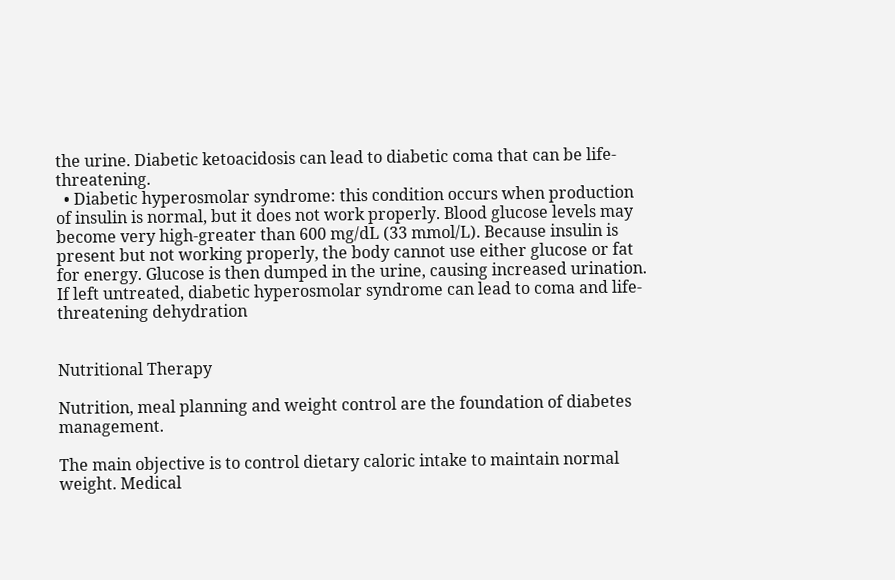the urine. Diabetic ketoacidosis can lead to diabetic coma that can be life-threatening.
  • Diabetic hyperosmolar syndrome: this condition occurs when production of insulin is normal, but it does not work properly. Blood glucose levels may become very high-greater than 600 mg/dL (33 mmol/L). Because insulin is present but not working properly, the body cannot use either glucose or fat for energy. Glucose is then dumped in the urine, causing increased urination. If left untreated, diabetic hyperosmolar syndrome can lead to coma and life-threatening dehydration


Nutritional Therapy

Nutrition, meal planning and weight control are the foundation of diabetes management.

The main objective is to control dietary caloric intake to maintain normal weight. Medical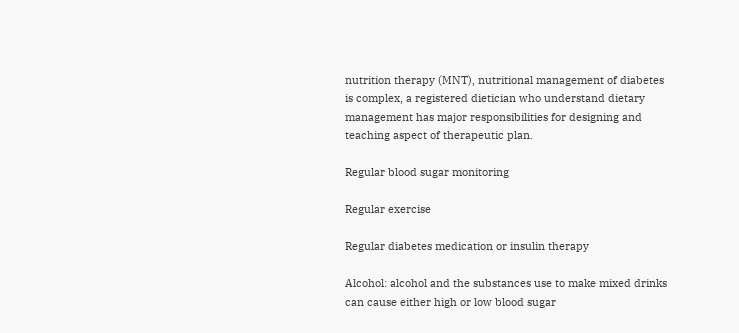nutrition therapy (MNT), nutritional management of diabetes is complex, a registered dietician who understand dietary management has major responsibilities for designing and teaching aspect of therapeutic plan.

Regular blood sugar monitoring

Regular exercise

Regular diabetes medication or insulin therapy

Alcohol: alcohol and the substances use to make mixed drinks can cause either high or low blood sugar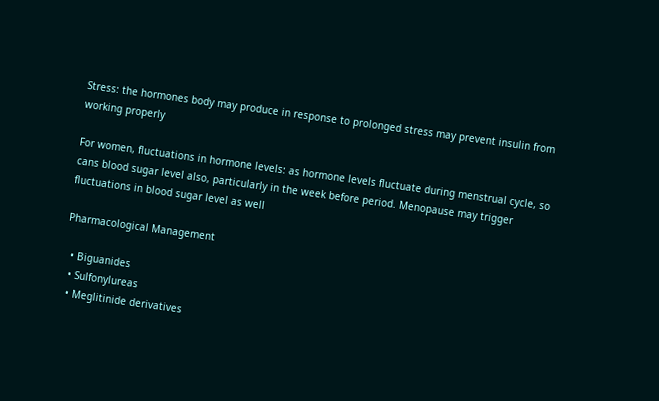Stress: the hormones body may produce in response to prolonged stress may prevent insulin from working properly

For women, fluctuations in hormone levels: as hormone levels fluctuate during menstrual cycle, so cans blood sugar level also, particularly in the week before period. Menopause may trigger fluctuations in blood sugar level as well

Pharmacological Management

  • Biguanides
  • Sulfonylureas
  • Meglitinide derivatives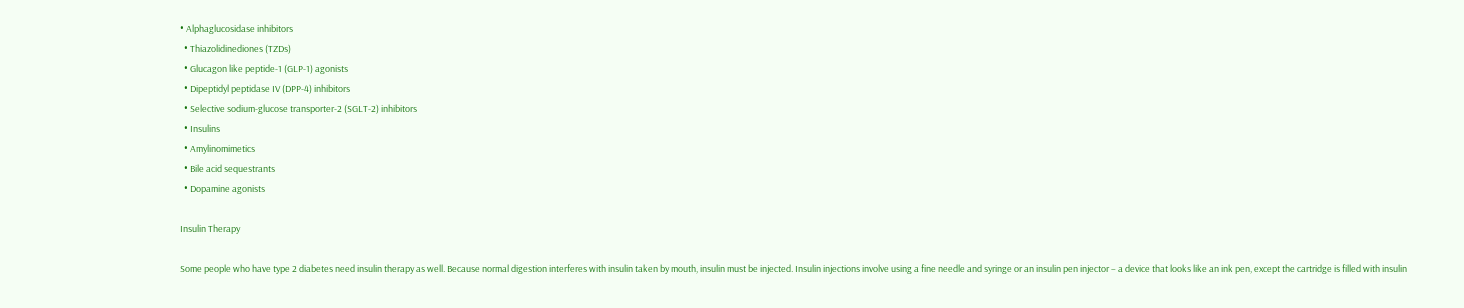• Alphaglucosidase inhibitors
  • Thiazolidinediones (TZDs)
  • Glucagon like peptide-1 (GLP-1) agonists
  • Dipeptidyl peptidase IV (DPP-4) inhibitors
  • Selective sodium-glucose transporter-2 (SGLT-2) inhibitors
  • Insulins
  • Amylinomimetics
  • Bile acid sequestrants
  • Dopamine agonists

Insulin Therapy

Some people who have type 2 diabetes need insulin therapy as well. Because normal digestion interferes with insulin taken by mouth, insulin must be injected. Insulin injections involve using a fine needle and syringe or an insulin pen injector – a device that looks like an ink pen, except the cartridge is filled with insulin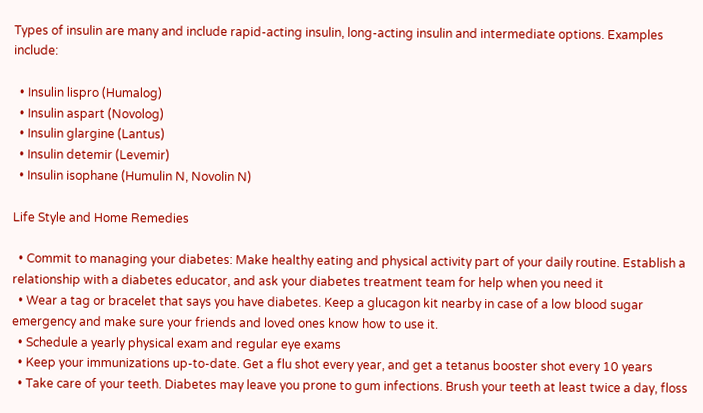Types of insulin are many and include rapid-acting insulin, long-acting insulin and intermediate options. Examples include:

  • Insulin lispro (Humalog)
  • Insulin aspart (Novolog)
  • Insulin glargine (Lantus)
  • Insulin detemir (Levemir)
  • Insulin isophane (Humulin N, Novolin N)

Life Style and Home Remedies

  • Commit to managing your diabetes: Make healthy eating and physical activity part of your daily routine. Establish a relationship with a diabetes educator, and ask your diabetes treatment team for help when you need it
  • Wear a tag or bracelet that says you have diabetes. Keep a glucagon kit nearby in case of a low blood sugar emergency and make sure your friends and loved ones know how to use it.
  • Schedule a yearly physical exam and regular eye exams
  • Keep your immunizations up-to-date. Get a flu shot every year, and get a tetanus booster shot every 10 years
  • Take care of your teeth. Diabetes may leave you prone to gum infections. Brush your teeth at least twice a day, floss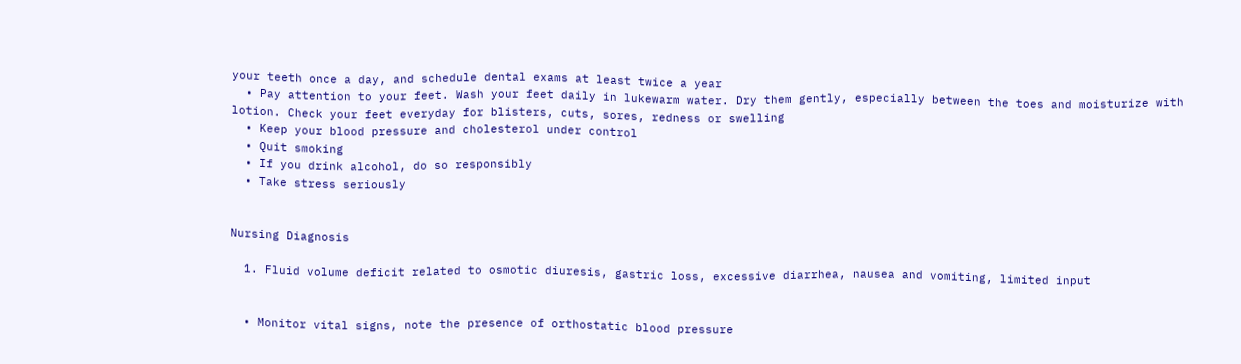your teeth once a day, and schedule dental exams at least twice a year
  • Pay attention to your feet. Wash your feet daily in lukewarm water. Dry them gently, especially between the toes and moisturize with lotion. Check your feet everyday for blisters, cuts, sores, redness or swelling
  • Keep your blood pressure and cholesterol under control
  • Quit smoking
  • If you drink alcohol, do so responsibly
  • Take stress seriously


Nursing Diagnosis

  1. Fluid volume deficit related to osmotic diuresis, gastric loss, excessive diarrhea, nausea and vomiting, limited input


  • Monitor vital signs, note the presence of orthostatic blood pressure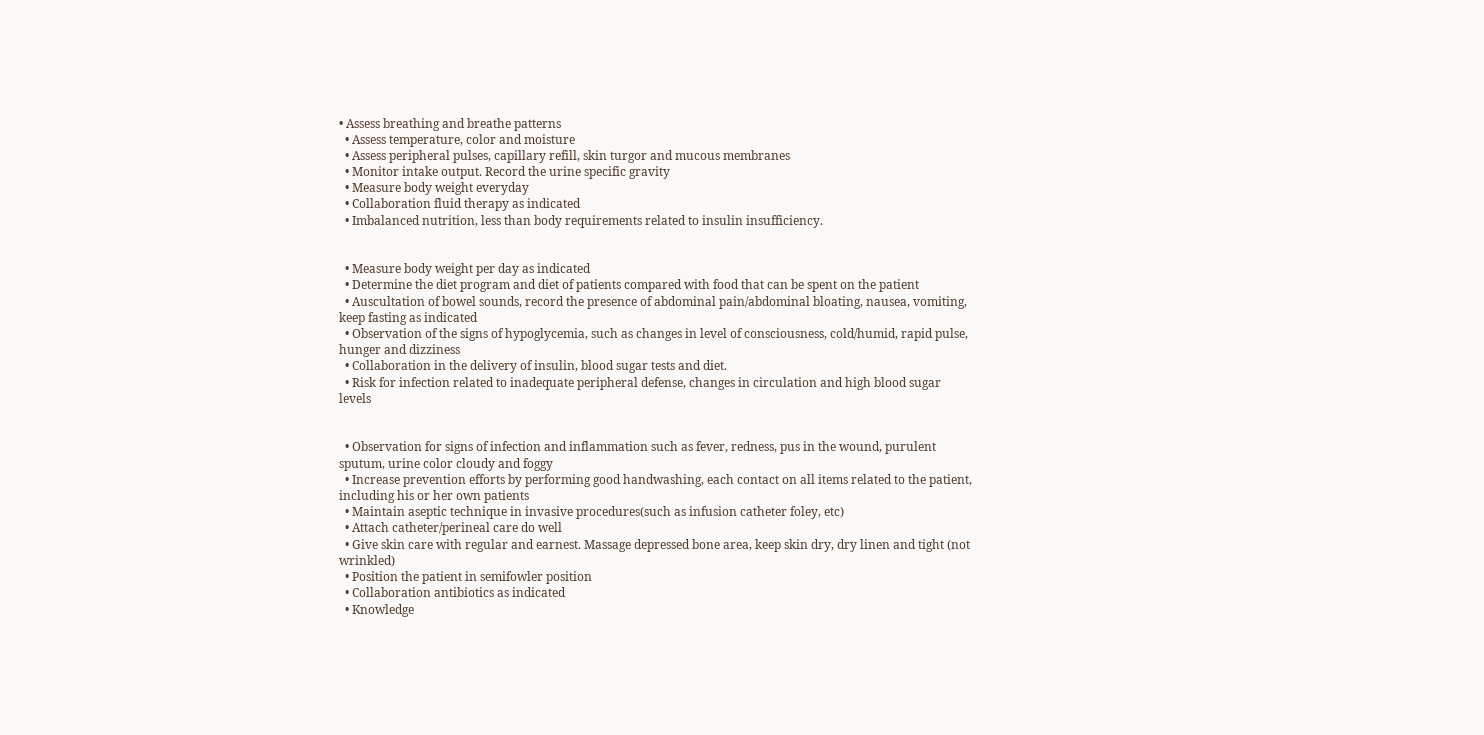• Assess breathing and breathe patterns
  • Assess temperature, color and moisture
  • Assess peripheral pulses, capillary refill, skin turgor and mucous membranes
  • Monitor intake output. Record the urine specific gravity
  • Measure body weight everyday
  • Collaboration fluid therapy as indicated
  • Imbalanced nutrition, less than body requirements related to insulin insufficiency.


  • Measure body weight per day as indicated
  • Determine the diet program and diet of patients compared with food that can be spent on the patient
  • Auscultation of bowel sounds, record the presence of abdominal pain/abdominal bloating, nausea, vomiting, keep fasting as indicated
  • Observation of the signs of hypoglycemia, such as changes in level of consciousness, cold/humid, rapid pulse, hunger and dizziness
  • Collaboration in the delivery of insulin, blood sugar tests and diet.
  • Risk for infection related to inadequate peripheral defense, changes in circulation and high blood sugar levels


  • Observation for signs of infection and inflammation such as fever, redness, pus in the wound, purulent sputum, urine color cloudy and foggy
  • Increase prevention efforts by performing good handwashing, each contact on all items related to the patient, including his or her own patients
  • Maintain aseptic technique in invasive procedures(such as infusion catheter foley, etc)
  • Attach catheter/perineal care do well
  • Give skin care with regular and earnest. Massage depressed bone area, keep skin dry, dry linen and tight (not wrinkled)
  • Position the patient in semifowler position
  • Collaboration antibiotics as indicated
  • Knowledge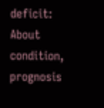deficit: About condition, prognosis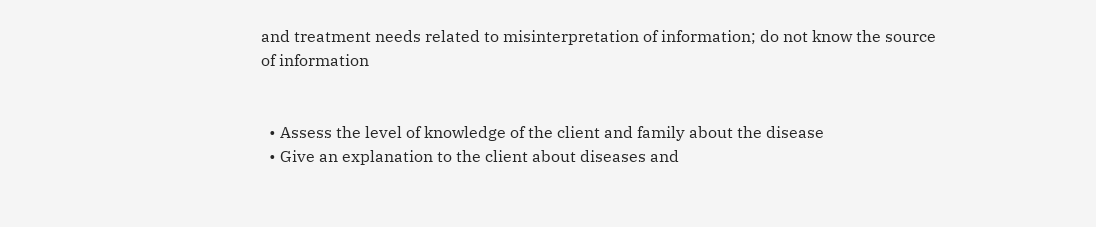and treatment needs related to misinterpretation of information; do not know the source of information


  • Assess the level of knowledge of the client and family about the disease
  • Give an explanation to the client about diseases and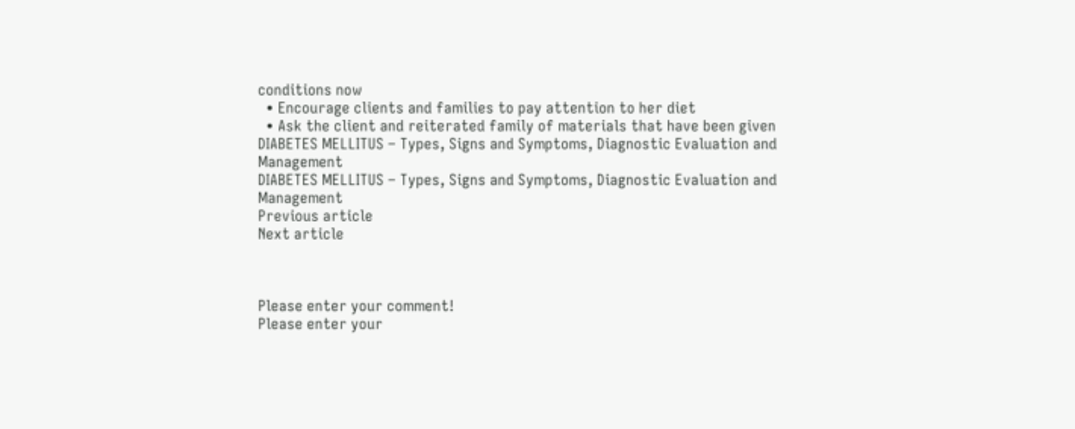conditions now
  • Encourage clients and families to pay attention to her diet
  • Ask the client and reiterated family of materials that have been given
DIABETES MELLITUS – Types, Signs and Symptoms, Diagnostic Evaluation and Management
DIABETES MELLITUS – Types, Signs and Symptoms, Diagnostic Evaluation and Management
Previous article
Next article



Please enter your comment!
Please enter your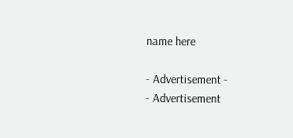name here

- Advertisement -
- Advertisement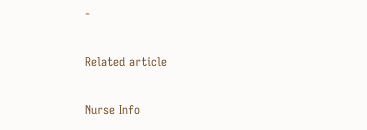-

Related article

Nurse Info